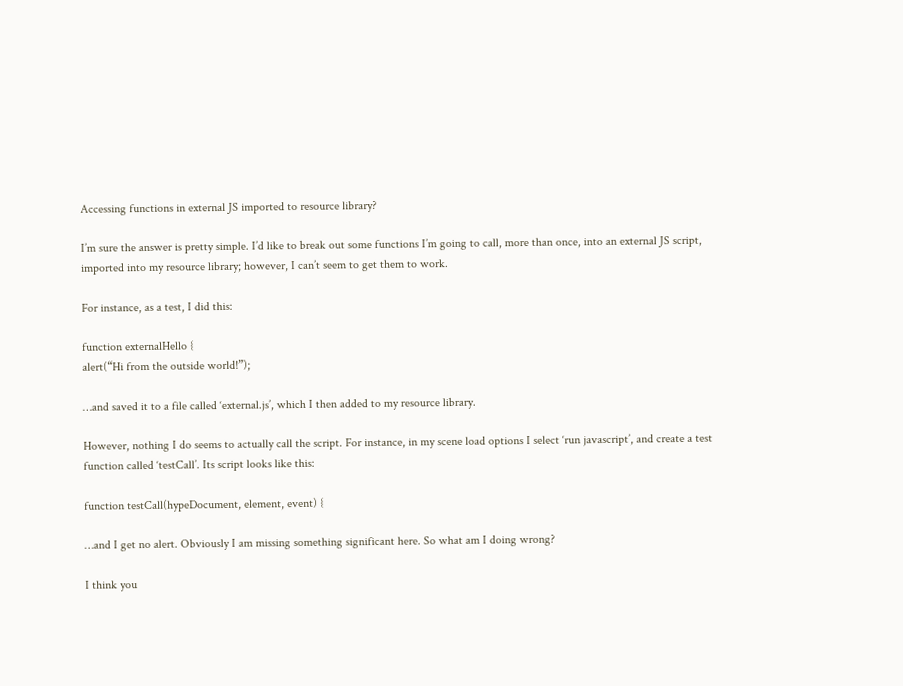Accessing functions in external JS imported to resource library?

I’m sure the answer is pretty simple. I’d like to break out some functions I’m going to call, more than once, into an external JS script, imported into my resource library; however, I can’t seem to get them to work.

For instance, as a test, I did this:

function externalHello {
alert(“Hi from the outside world!”);

…and saved it to a file called ‘external.js’, which I then added to my resource library.

However, nothing I do seems to actually call the script. For instance, in my scene load options I select ‘run javascript’, and create a test function called ‘testCall’. Its script looks like this:

function testCall(hypeDocument, element, event) {

…and I get no alert. Obviously I am missing something significant here. So what am I doing wrong?

I think you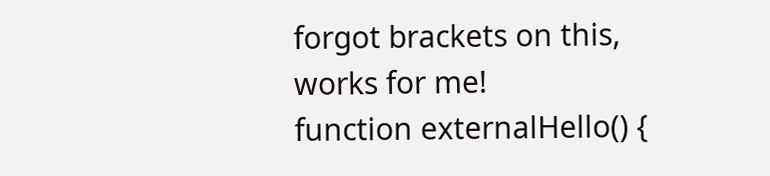forgot brackets on this, works for me!
function externalHello() {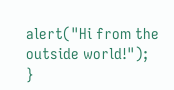alert("Hi from the outside world!");
}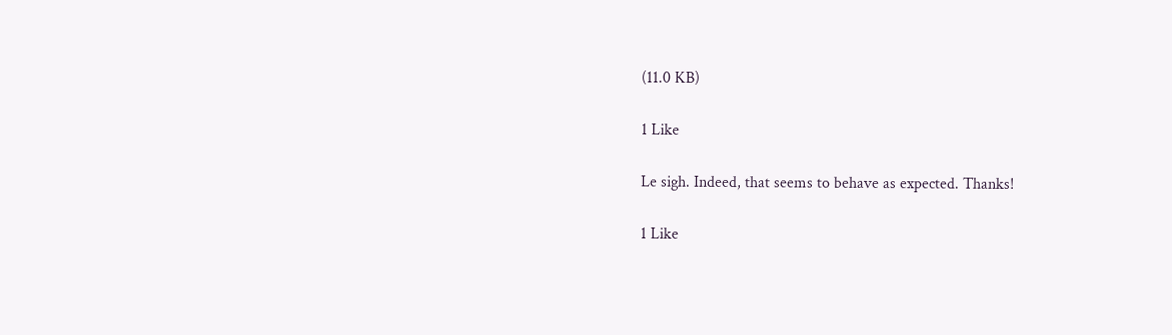(11.0 KB)

1 Like

Le sigh. Indeed, that seems to behave as expected. Thanks!

1 Like